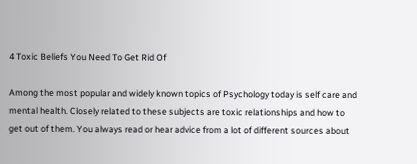4 Toxic Beliefs You Need To Get Rid Of

Among the most popular and widely known topics of Psychology today is self care and mental health. Closely related to these subjects are toxic relationships and how to get out of them. You always read or hear advice from a lot of different sources about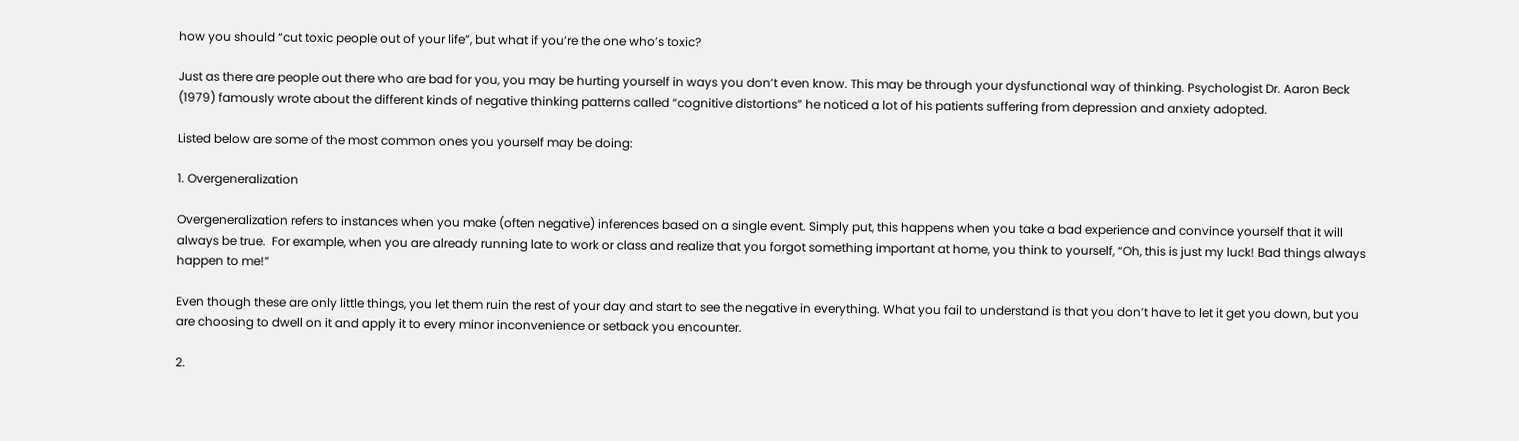how you should “cut toxic people out of your life”, but what if you’re the one who’s toxic?

Just as there are people out there who are bad for you, you may be hurting yourself in ways you don’t even know. This may be through your dysfunctional way of thinking. Psychologist Dr. Aaron Beck (1979) famously wrote about the different kinds of negative thinking patterns called “cognitive distortions” he noticed a lot of his patients suffering from depression and anxiety adopted.

Listed below are some of the most common ones you yourself may be doing:

1. Overgeneralization

Overgeneralization refers to instances when you make (often negative) inferences based on a single event. Simply put, this happens when you take a bad experience and convince yourself that it will always be true.  For example, when you are already running late to work or class and realize that you forgot something important at home, you think to yourself, “Oh, this is just my luck! Bad things always happen to me!”

Even though these are only little things, you let them ruin the rest of your day and start to see the negative in everything. What you fail to understand is that you don’t have to let it get you down, but you are choosing to dwell on it and apply it to every minor inconvenience or setback you encounter.

2.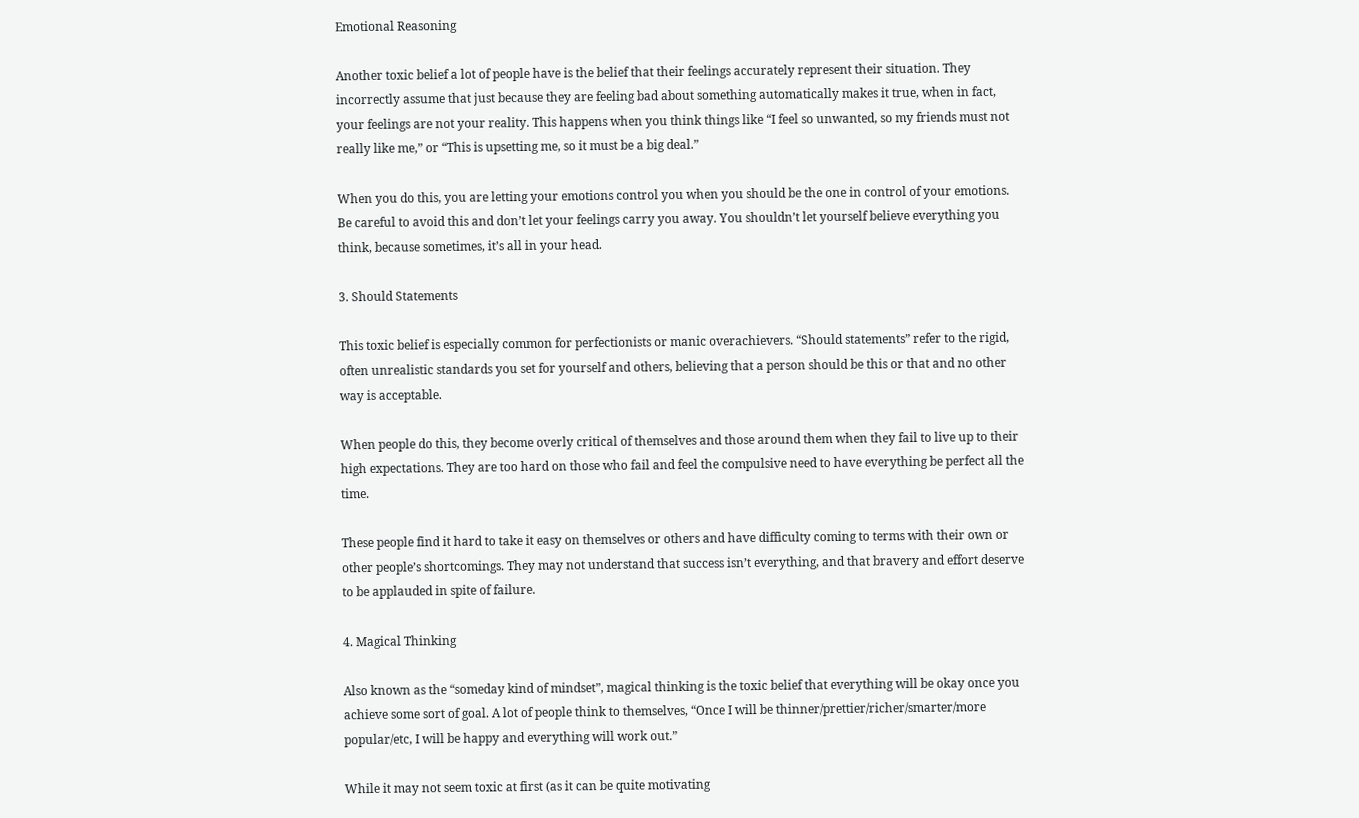Emotional Reasoning

Another toxic belief a lot of people have is the belief that their feelings accurately represent their situation. They incorrectly assume that just because they are feeling bad about something automatically makes it true, when in fact, your feelings are not your reality. This happens when you think things like “I feel so unwanted, so my friends must not really like me,” or “This is upsetting me, so it must be a big deal.”

When you do this, you are letting your emotions control you when you should be the one in control of your emotions. Be careful to avoid this and don’t let your feelings carry you away. You shouldn’t let yourself believe everything you think, because sometimes, it’s all in your head.

3. Should Statements

This toxic belief is especially common for perfectionists or manic overachievers. “Should statements” refer to the rigid, often unrealistic standards you set for yourself and others, believing that a person should be this or that and no other way is acceptable.

When people do this, they become overly critical of themselves and those around them when they fail to live up to their high expectations. They are too hard on those who fail and feel the compulsive need to have everything be perfect all the time.

These people find it hard to take it easy on themselves or others and have difficulty coming to terms with their own or other people’s shortcomings. They may not understand that success isn’t everything, and that bravery and effort deserve to be applauded in spite of failure.

4. Magical Thinking

Also known as the “someday kind of mindset”, magical thinking is the toxic belief that everything will be okay once you achieve some sort of goal. A lot of people think to themselves, “Once I will be thinner/prettier/richer/smarter/more popular/etc, I will be happy and everything will work out.”

While it may not seem toxic at first (as it can be quite motivating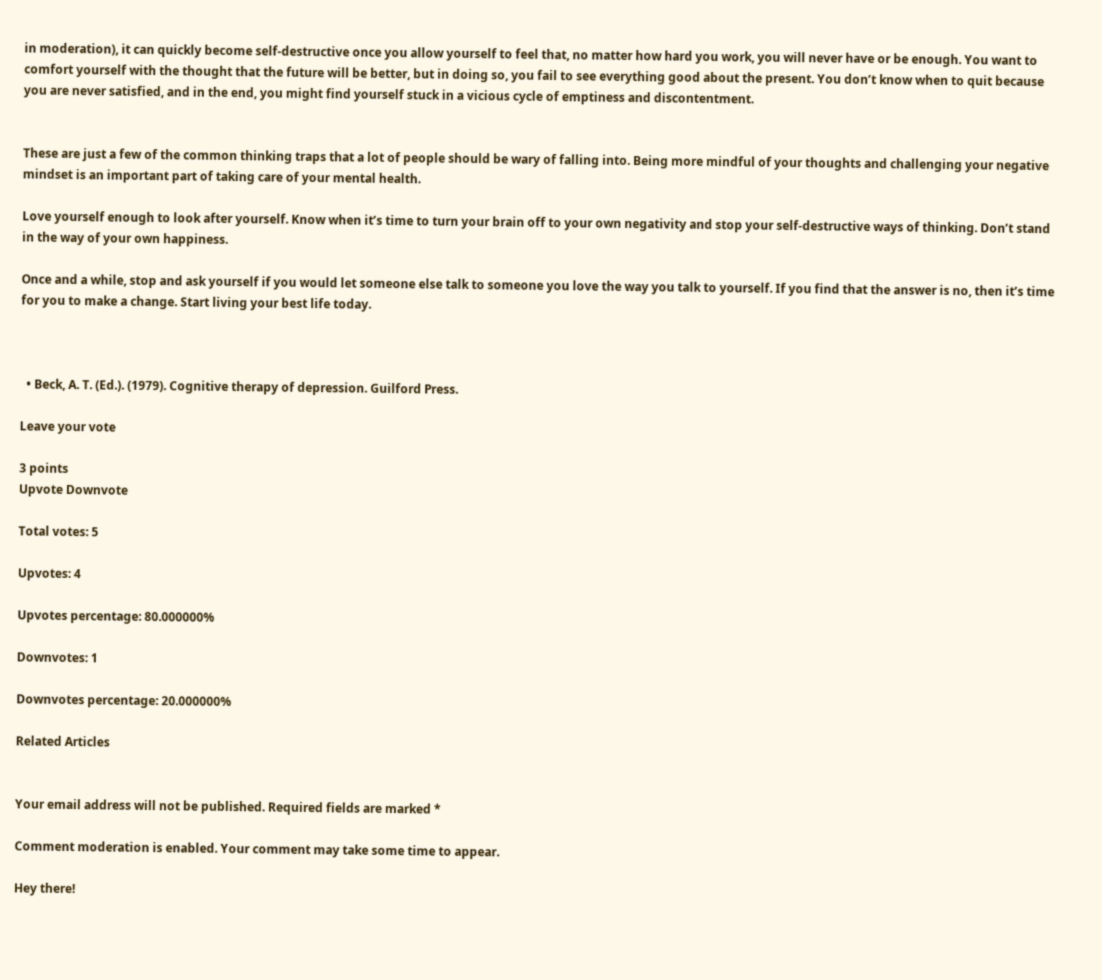in moderation), it can quickly become self-destructive once you allow yourself to feel that, no matter how hard you work, you will never have or be enough. You want to comfort yourself with the thought that the future will be better, but in doing so, you fail to see everything good about the present. You don’t know when to quit because you are never satisfied, and in the end, you might find yourself stuck in a vicious cycle of emptiness and discontentment.


These are just a few of the common thinking traps that a lot of people should be wary of falling into. Being more mindful of your thoughts and challenging your negative mindset is an important part of taking care of your mental health.

Love yourself enough to look after yourself. Know when it’s time to turn your brain off to your own negativity and stop your self-destructive ways of thinking. Don’t stand in the way of your own happiness.

Once and a while, stop and ask yourself if you would let someone else talk to someone you love the way you talk to yourself. If you find that the answer is no, then it’s time for you to make a change. Start living your best life today.



  • Beck, A. T. (Ed.). (1979). Cognitive therapy of depression. Guilford Press.

Leave your vote

3 points
Upvote Downvote

Total votes: 5

Upvotes: 4

Upvotes percentage: 80.000000%

Downvotes: 1

Downvotes percentage: 20.000000%

Related Articles


Your email address will not be published. Required fields are marked *

Comment moderation is enabled. Your comment may take some time to appear.

Hey there!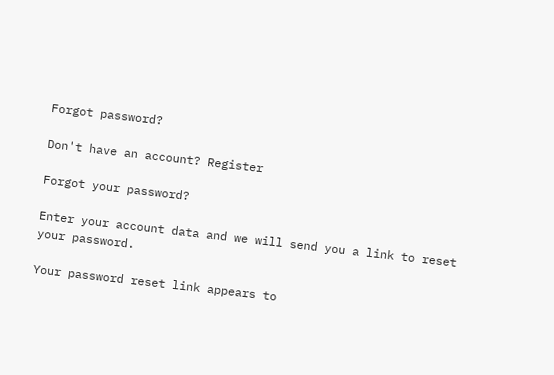Forgot password?

Don't have an account? Register

Forgot your password?

Enter your account data and we will send you a link to reset your password.

Your password reset link appears to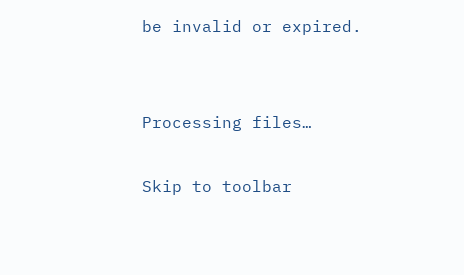be invalid or expired.


Processing files…

Skip to toolbar